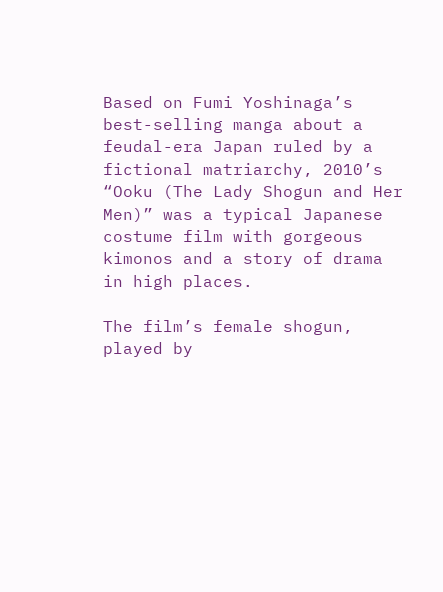Based on Fumi Yoshinaga’s best-selling manga about a feudal-era Japan ruled by a fictional matriarchy, 2010’s “Ooku (The Lady Shogun and Her Men)” was a typical Japanese costume film with gorgeous kimonos and a story of drama in high places.

The film’s female shogun, played by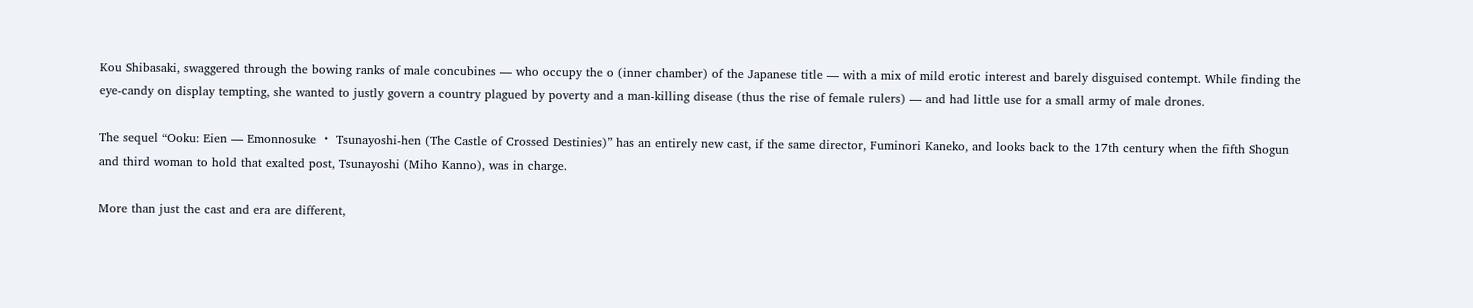Kou Shibasaki, swaggered through the bowing ranks of male concubines — who occupy the o (inner chamber) of the Japanese title — with a mix of mild erotic interest and barely disguised contempt. While finding the eye-candy on display tempting, she wanted to justly govern a country plagued by poverty and a man-killing disease (thus the rise of female rulers) — and had little use for a small army of male drones.

The sequel “Ooku: Eien — Emonnosuke ・ Tsunayoshi-hen (The Castle of Crossed Destinies)” has an entirely new cast, if the same director, Fuminori Kaneko, and looks back to the 17th century when the fifth Shogun and third woman to hold that exalted post, Tsunayoshi (Miho Kanno), was in charge.

More than just the cast and era are different,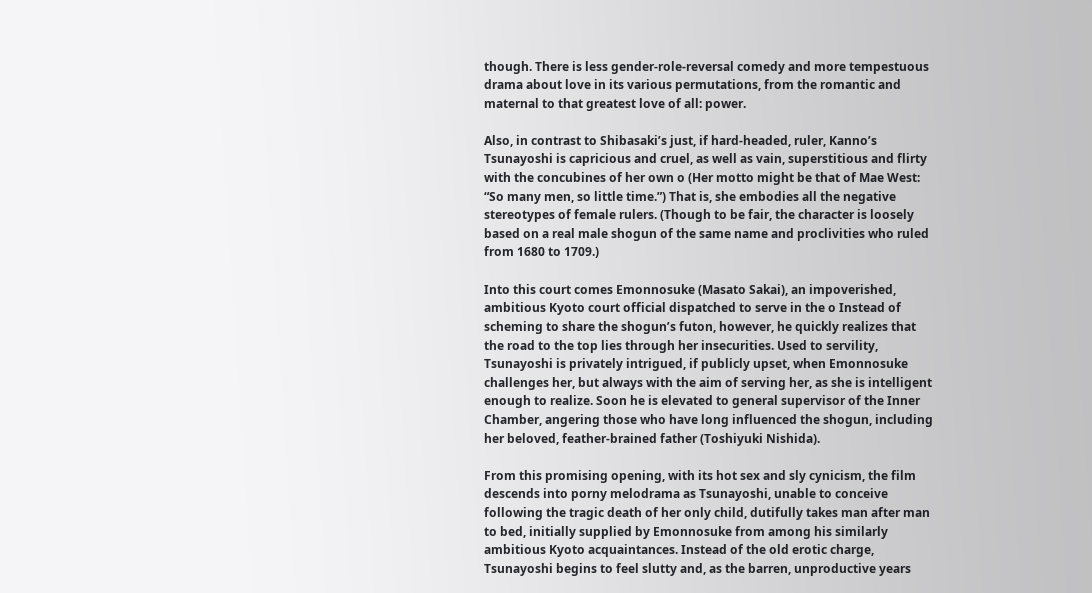though. There is less gender-role-reversal comedy and more tempestuous drama about love in its various permutations, from the romantic and maternal to that greatest love of all: power.

Also, in contrast to Shibasaki’s just, if hard-headed, ruler, Kanno’s Tsunayoshi is capricious and cruel, as well as vain, superstitious and flirty with the concubines of her own o (Her motto might be that of Mae West: “So many men, so little time.”) That is, she embodies all the negative stereotypes of female rulers. (Though to be fair, the character is loosely based on a real male shogun of the same name and proclivities who ruled from 1680 to 1709.)

Into this court comes Emonnosuke (Masato Sakai), an impoverished, ambitious Kyoto court official dispatched to serve in the o Instead of scheming to share the shogun’s futon, however, he quickly realizes that the road to the top lies through her insecurities. Used to servility, Tsunayoshi is privately intrigued, if publicly upset, when Emonnosuke challenges her, but always with the aim of serving her, as she is intelligent enough to realize. Soon he is elevated to general supervisor of the Inner Chamber, angering those who have long influenced the shogun, including her beloved, feather-brained father (Toshiyuki Nishida).

From this promising opening, with its hot sex and sly cynicism, the film descends into porny melodrama as Tsunayoshi, unable to conceive following the tragic death of her only child, dutifully takes man after man to bed, initially supplied by Emonnosuke from among his similarly ambitious Kyoto acquaintances. Instead of the old erotic charge, Tsunayoshi begins to feel slutty and, as the barren, unproductive years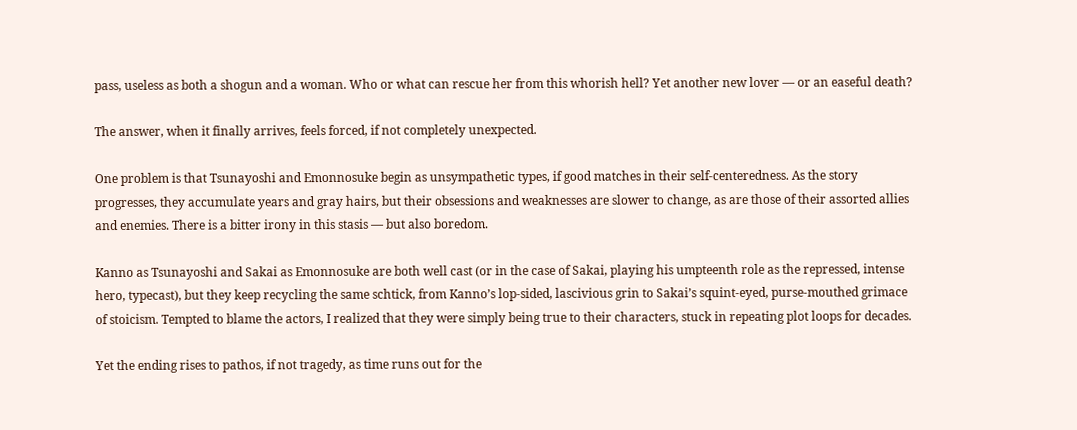pass, useless as both a shogun and a woman. Who or what can rescue her from this whorish hell? Yet another new lover — or an easeful death?

The answer, when it finally arrives, feels forced, if not completely unexpected.

One problem is that Tsunayoshi and Emonnosuke begin as unsympathetic types, if good matches in their self-centeredness. As the story progresses, they accumulate years and gray hairs, but their obsessions and weaknesses are slower to change, as are those of their assorted allies and enemies. There is a bitter irony in this stasis — but also boredom.

Kanno as Tsunayoshi and Sakai as Emonnosuke are both well cast (or in the case of Sakai, playing his umpteenth role as the repressed, intense hero, typecast), but they keep recycling the same schtick, from Kanno’s lop-sided, lascivious grin to Sakai’s squint-eyed, purse-mouthed grimace of stoicism. Tempted to blame the actors, I realized that they were simply being true to their characters, stuck in repeating plot loops for decades.

Yet the ending rises to pathos, if not tragedy, as time runs out for the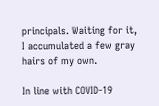principals. Waiting for it, I accumulated a few gray hairs of my own.

In line with COVID-19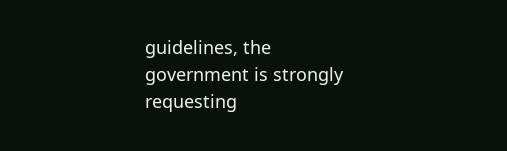guidelines, the government is strongly requesting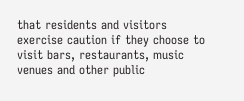that residents and visitors exercise caution if they choose to visit bars, restaurants, music venues and other public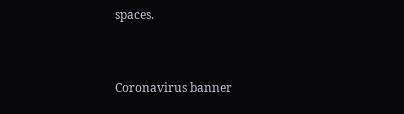spaces.


Coronavirus banner